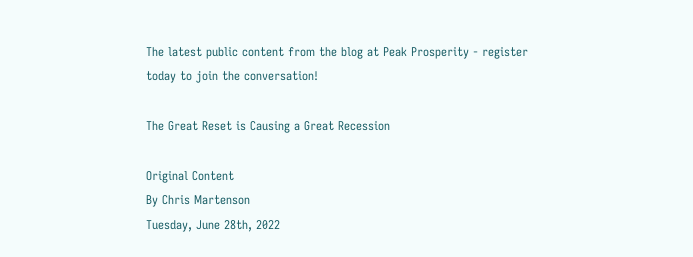The latest public content from the blog at Peak Prosperity - register today to join the conversation!

The Great Reset is Causing a Great Recession

Original Content
By Chris Martenson
Tuesday, June 28th, 2022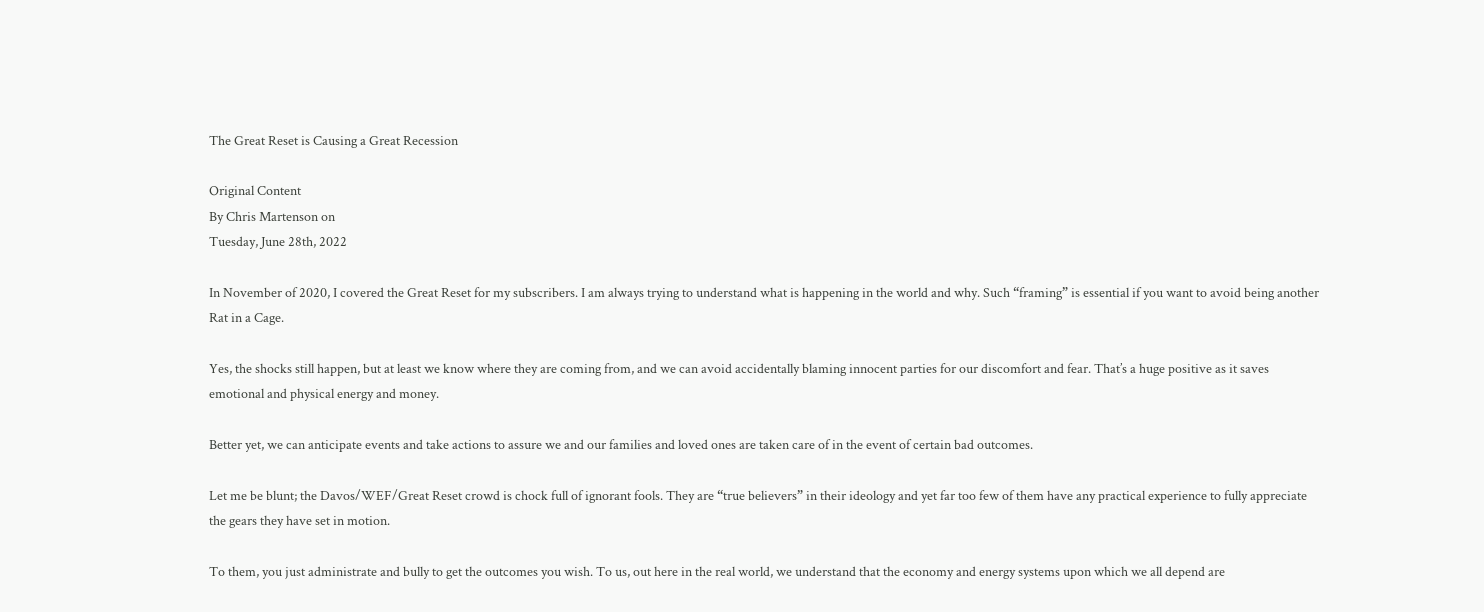The Great Reset is Causing a Great Recession

Original Content
By Chris Martenson on
Tuesday, June 28th, 2022

In November of 2020, I covered the Great Reset for my subscribers. I am always trying to understand what is happening in the world and why. Such “framing” is essential if you want to avoid being another Rat in a Cage.

Yes, the shocks still happen, but at least we know where they are coming from, and we can avoid accidentally blaming innocent parties for our discomfort and fear. That’s a huge positive as it saves emotional and physical energy and money.

Better yet, we can anticipate events and take actions to assure we and our families and loved ones are taken care of in the event of certain bad outcomes.

Let me be blunt; the Davos/WEF/Great Reset crowd is chock full of ignorant fools. They are “true believers” in their ideology and yet far too few of them have any practical experience to fully appreciate the gears they have set in motion.

To them, you just administrate and bully to get the outcomes you wish. To us, out here in the real world, we understand that the economy and energy systems upon which we all depend are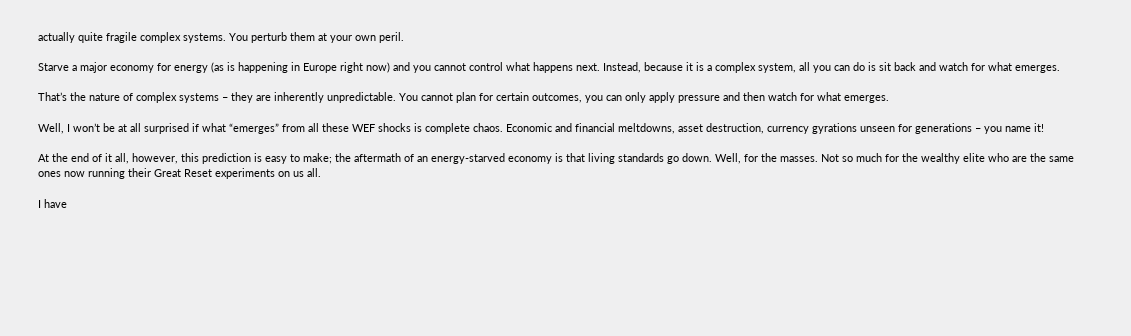actually quite fragile complex systems. You perturb them at your own peril.

Starve a major economy for energy (as is happening in Europe right now) and you cannot control what happens next. Instead, because it is a complex system, all you can do is sit back and watch for what emerges.

That’s the nature of complex systems – they are inherently unpredictable. You cannot plan for certain outcomes, you can only apply pressure and then watch for what emerges.

Well, I won’t be at all surprised if what “emerges” from all these WEF shocks is complete chaos. Economic and financial meltdowns, asset destruction, currency gyrations unseen for generations – you name it!

At the end of it all, however, this prediction is easy to make; the aftermath of an energy-starved economy is that living standards go down. Well, for the masses. Not so much for the wealthy elite who are the same ones now running their Great Reset experiments on us all.

I have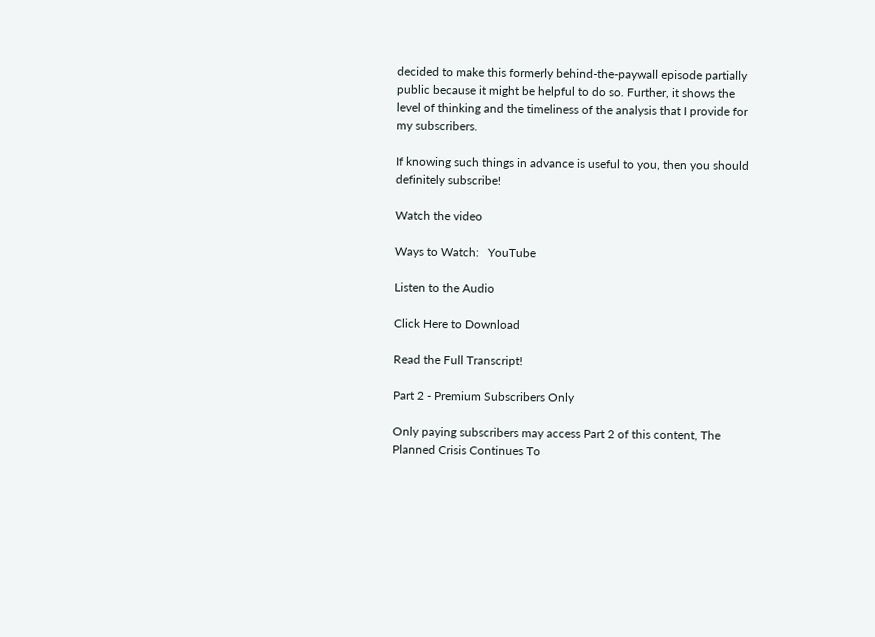decided to make this formerly behind-the-paywall episode partially public because it might be helpful to do so. Further, it shows the level of thinking and the timeliness of the analysis that I provide for my subscribers.

If knowing such things in advance is useful to you, then you should definitely subscribe!

Watch the video

Ways to Watch:   YouTube

Listen to the Audio

Click Here to Download

Read the Full Transcript!

Part 2 - Premium Subscribers Only

Only paying subscribers may access Part 2 of this content, The Planned Crisis Continues To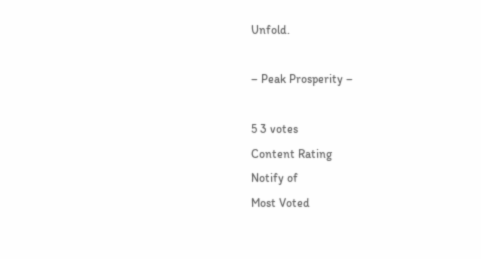Unfold.

– Peak Prosperity –

5 3 votes
Content Rating
Notify of
Most Voted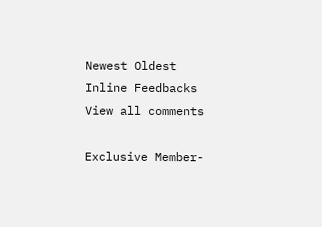Newest Oldest
Inline Feedbacks
View all comments

Exclusive Member-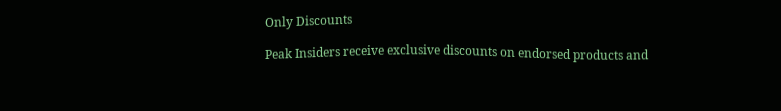Only Discounts

Peak Insiders receive exclusive discounts on endorsed products and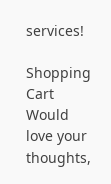services!

Shopping Cart
Would love your thoughts,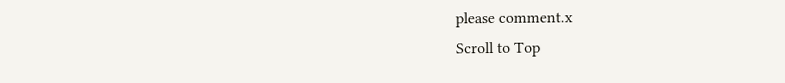please comment.x
Scroll to Top